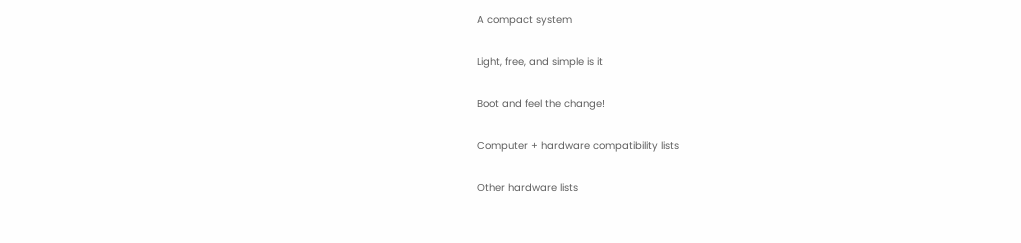A compact system

Light, free, and simple is it

Boot and feel the change!

Computer + hardware compatibility lists

Other hardware lists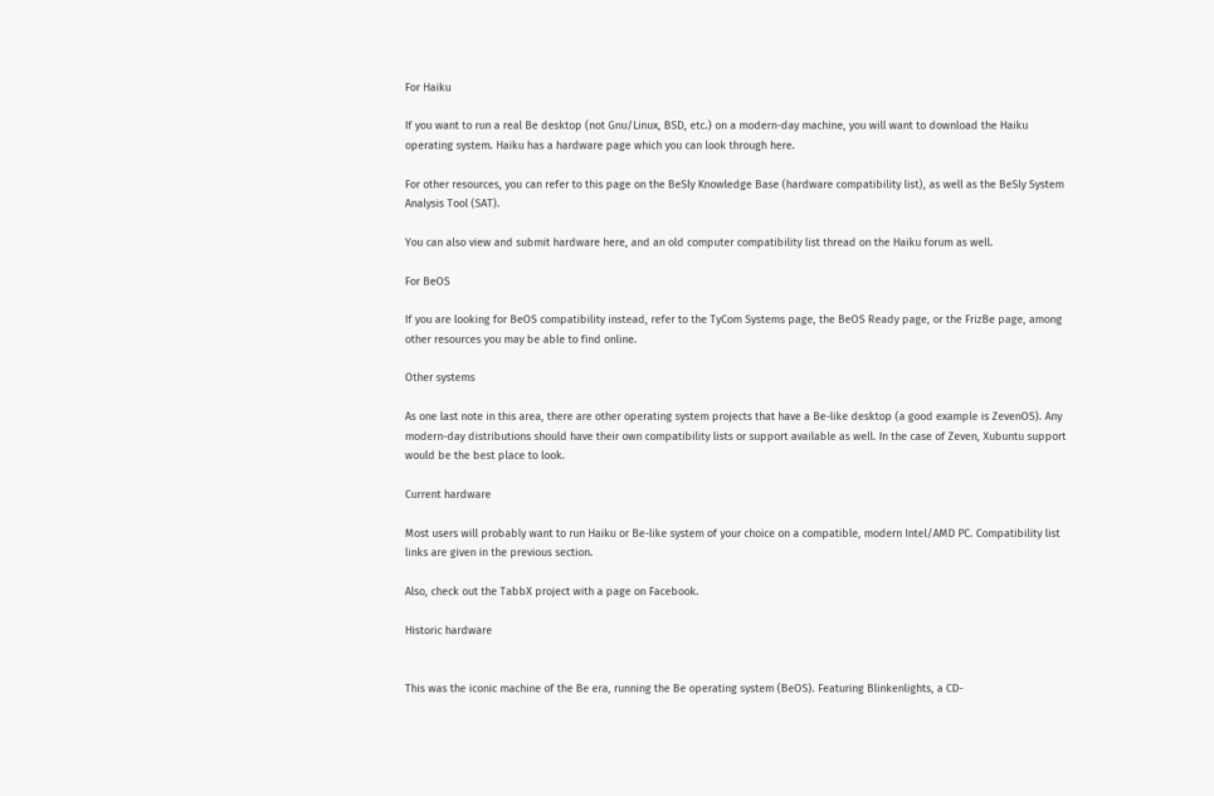For Haiku

If you want to run a real Be desktop (not Gnu/Linux, BSD, etc.) on a modern-day machine, you will want to download the Haiku operating system. Haiku has a hardware page which you can look through here.

For other resources, you can refer to this page on the BeSly Knowledge Base (hardware compatibility list), as well as the BeSly System Analysis Tool (SAT).

You can also view and submit hardware here, and an old computer compatibility list thread on the Haiku forum as well.

For BeOS

If you are looking for BeOS compatibility instead, refer to the TyCom Systems page, the BeOS Ready page, or the FrizBe page, among other resources you may be able to find online.

Other systems

As one last note in this area, there are other operating system projects that have a Be-like desktop (a good example is ZevenOS). Any modern-day distributions should have their own compatibility lists or support available as well. In the case of Zeven, Xubuntu support would be the best place to look.

Current hardware

Most users will probably want to run Haiku or Be-like system of your choice on a compatible, modern Intel/AMD PC. Compatibility list links are given in the previous section.

Also, check out the TabbX project with a page on Facebook.

Historic hardware


This was the iconic machine of the Be era, running the Be operating system (BeOS). Featuring Blinkenlights, a CD-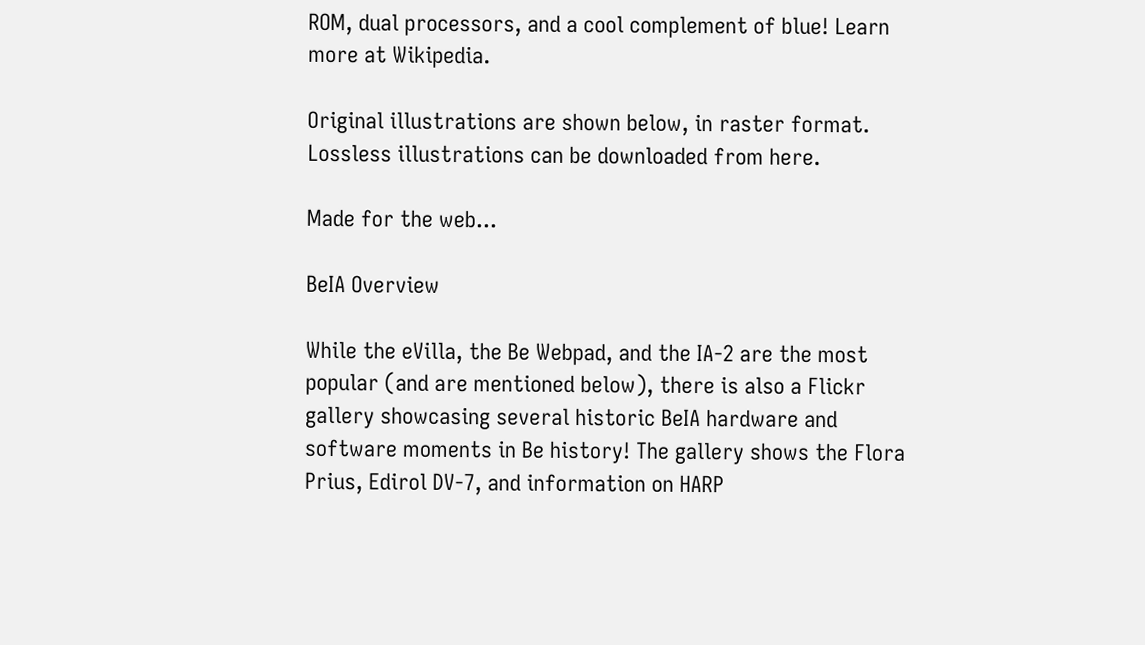ROM, dual processors, and a cool complement of blue! Learn more at Wikipedia.

Original illustrations are shown below, in raster format. Lossless illustrations can be downloaded from here.

Made for the web...

BeIA Overview

While the eVilla, the Be Webpad, and the IA-2 are the most popular (and are mentioned below), there is also a Flickr gallery showcasing several historic BeIA hardware and software moments in Be history! The gallery shows the Flora Prius, Edirol DV-7, and information on HARP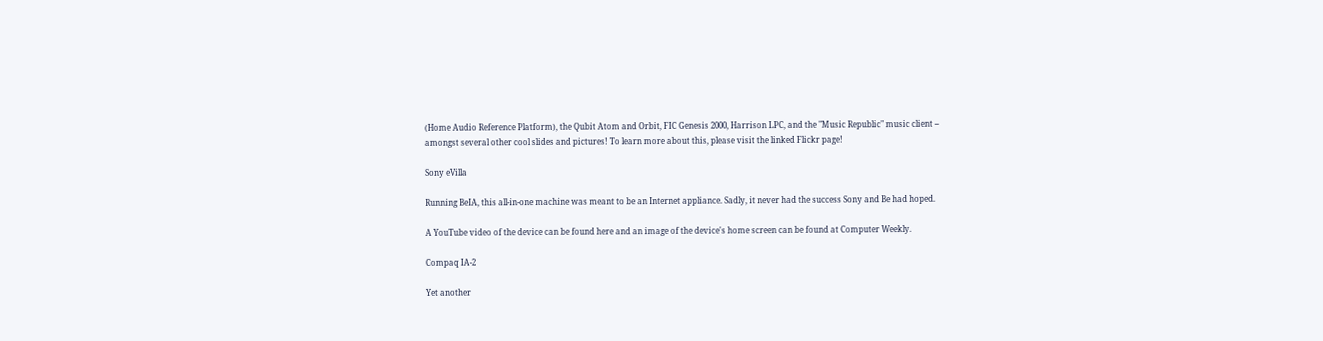(Home Audio Reference Platform), the Qubit Atom and Orbit, FIC Genesis 2000, Harrison LPC, and the "Music Republic" music client -- amongst several other cool slides and pictures! To learn more about this, please visit the linked Flickr page!

Sony eVilla

Running BeIA, this all-in-one machine was meant to be an Internet appliance. Sadly, it never had the success Sony and Be had hoped.

A YouTube video of the device can be found here and an image of the device's home screen can be found at Computer Weekly.

Compaq IA-2

Yet another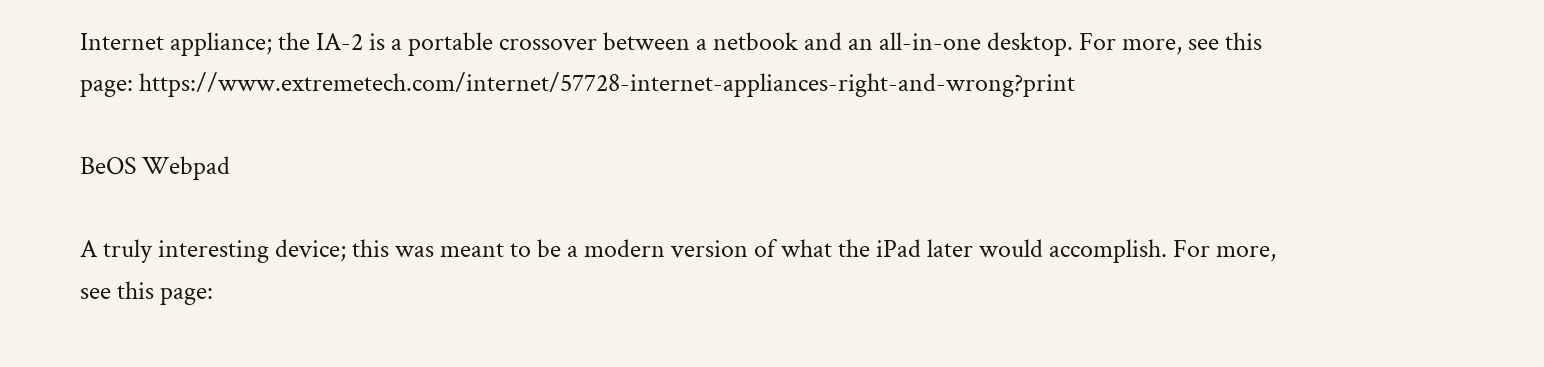Internet appliance; the IA-2 is a portable crossover between a netbook and an all-in-one desktop. For more, see this page: https://www.extremetech.com/internet/57728-internet-appliances-right-and-wrong?print

BeOS Webpad

A truly interesting device; this was meant to be a modern version of what the iPad later would accomplish. For more, see this page: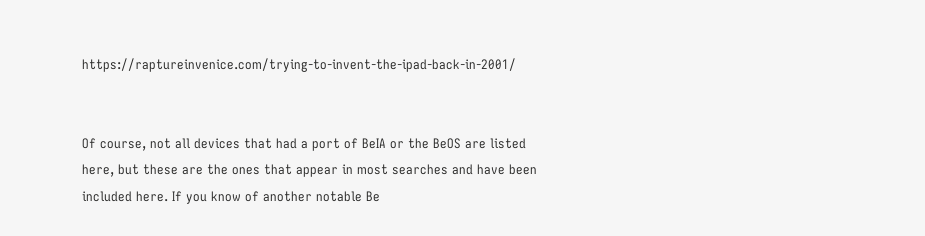https://raptureinvenice.com/trying-to-invent-the-ipad-back-in-2001/


Of course, not all devices that had a port of BeIA or the BeOS are listed here, but these are the ones that appear in most searches and have been included here. If you know of another notable Be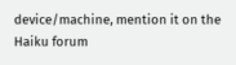device/machine, mention it on the Haiku forum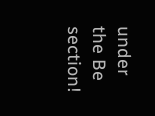under the Be section!